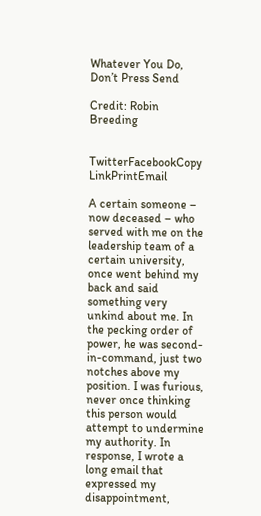Whatever You Do, Don’t Press Send

Credit: Robin Breeding


TwitterFacebookCopy LinkPrintEmail

A certain someone – now deceased – who served with me on the leadership team of a certain university, once went behind my back and said something very unkind about me. In the pecking order of power, he was second-in-command, just two notches above my position. I was furious, never once thinking this person would attempt to undermine my authority. In response, I wrote a long email that expressed my disappointment,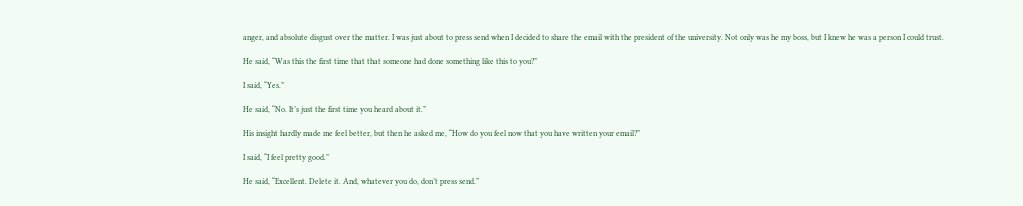anger, and absolute disgust over the matter. I was just about to press send when I decided to share the email with the president of the university. Not only was he my boss, but I knew he was a person I could trust.

He said, “Was this the first time that that someone had done something like this to you?”

I said, “Yes.”

He said, “No. It’s just the first time you heard about it.”

His insight hardly made me feel better, but then he asked me, “How do you feel now that you have written your email?”

I said, “I feel pretty good.”

He said, “Excellent. Delete it. And, whatever you do, don’t press send.”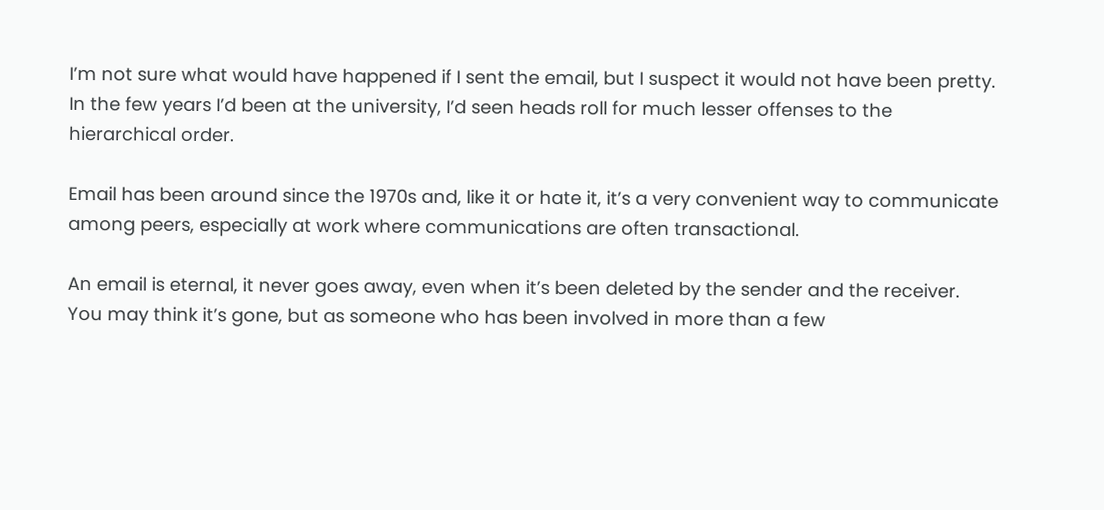I’m not sure what would have happened if I sent the email, but I suspect it would not have been pretty. In the few years I’d been at the university, I’d seen heads roll for much lesser offenses to the hierarchical order.

Email has been around since the 1970s and, like it or hate it, it’s a very convenient way to communicate among peers, especially at work where communications are often transactional.

An email is eternal, it never goes away, even when it’s been deleted by the sender and the receiver. You may think it’s gone, but as someone who has been involved in more than a few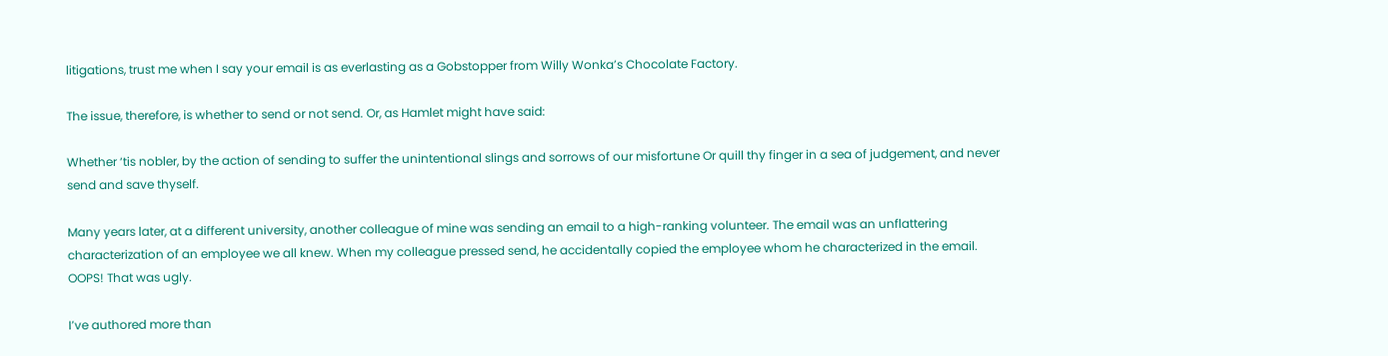litigations, trust me when I say your email is as everlasting as a Gobstopper from Willy Wonka’s Chocolate Factory.

The issue, therefore, is whether to send or not send. Or, as Hamlet might have said:

Whether ‘tis nobler, by the action of sending to suffer the unintentional slings and sorrows of our misfortune Or quill thy finger in a sea of judgement, and never send and save thyself.

Many years later, at a different university, another colleague of mine was sending an email to a high-ranking volunteer. The email was an unflattering characterization of an employee we all knew. When my colleague pressed send, he accidentally copied the employee whom he characterized in the email. OOPS! That was ugly.

I’ve authored more than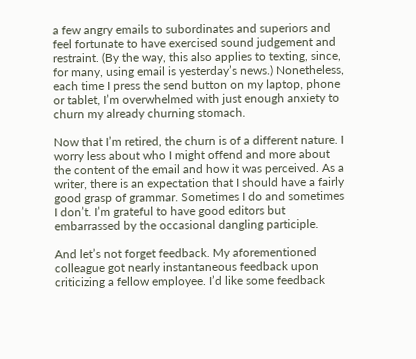a few angry emails to subordinates and superiors and feel fortunate to have exercised sound judgement and restraint. (By the way, this also applies to texting, since, for many, using email is yesterday’s news.) Nonetheless, each time I press the send button on my laptop, phone or tablet, I’m overwhelmed with just enough anxiety to churn my already churning stomach.

Now that I’m retired, the churn is of a different nature. I worry less about who I might offend and more about the content of the email and how it was perceived. As a writer, there is an expectation that I should have a fairly good grasp of grammar. Sometimes I do and sometimes I don’t. I’m grateful to have good editors but embarrassed by the occasional dangling participle.

And let’s not forget feedback. My aforementioned colleague got nearly instantaneous feedback upon criticizing a fellow employee. I’d like some feedback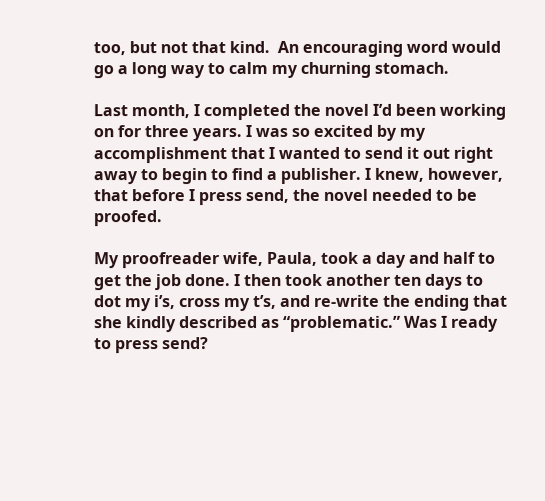too, but not that kind.  An encouraging word would go a long way to calm my churning stomach.

Last month, I completed the novel I’d been working on for three years. I was so excited by my accomplishment that I wanted to send it out right away to begin to find a publisher. I knew, however, that before I press send, the novel needed to be proofed.

My proofreader wife, Paula, took a day and half to get the job done. I then took another ten days to dot my i’s, cross my t’s, and re-write the ending that she kindly described as “problematic.” Was I ready to press send?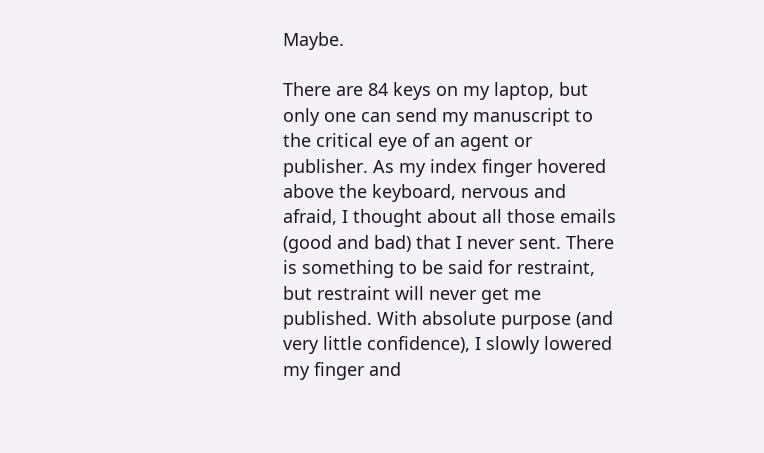Maybe.

There are 84 keys on my laptop, but only one can send my manuscript to the critical eye of an agent or publisher. As my index finger hovered above the keyboard, nervous and afraid, I thought about all those emails (good and bad) that I never sent. There is something to be said for restraint, but restraint will never get me published. With absolute purpose (and very little confidence), I slowly lowered my finger and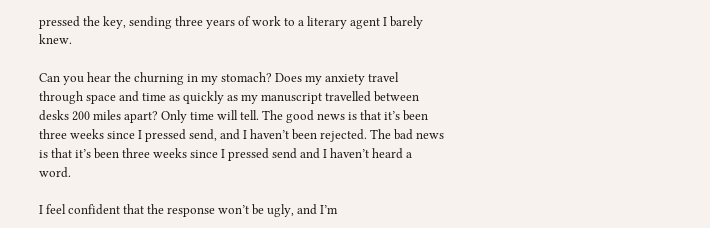pressed the key, sending three years of work to a literary agent I barely knew.

Can you hear the churning in my stomach? Does my anxiety travel through space and time as quickly as my manuscript travelled between desks 200 miles apart? Only time will tell. The good news is that it’s been three weeks since I pressed send, and I haven’t been rejected. The bad news is that it’s been three weeks since I pressed send and I haven’t heard a word.

I feel confident that the response won’t be ugly, and I’m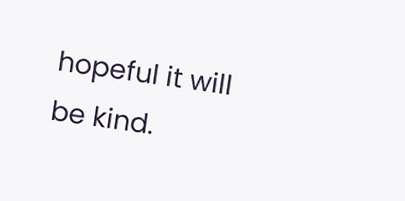hopeful it will be kind.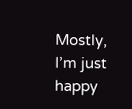Mostly, I’m just happy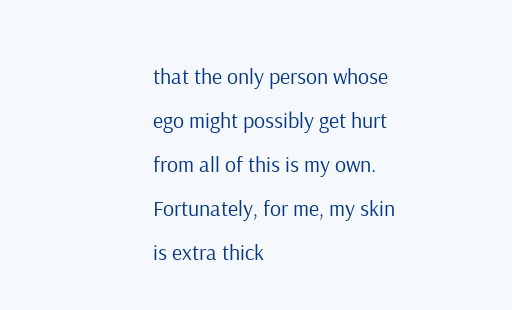that the only person whose ego might possibly get hurt from all of this is my own. Fortunately, for me, my skin is extra thick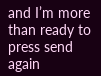and I’m more than ready to press send again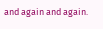and again and again.